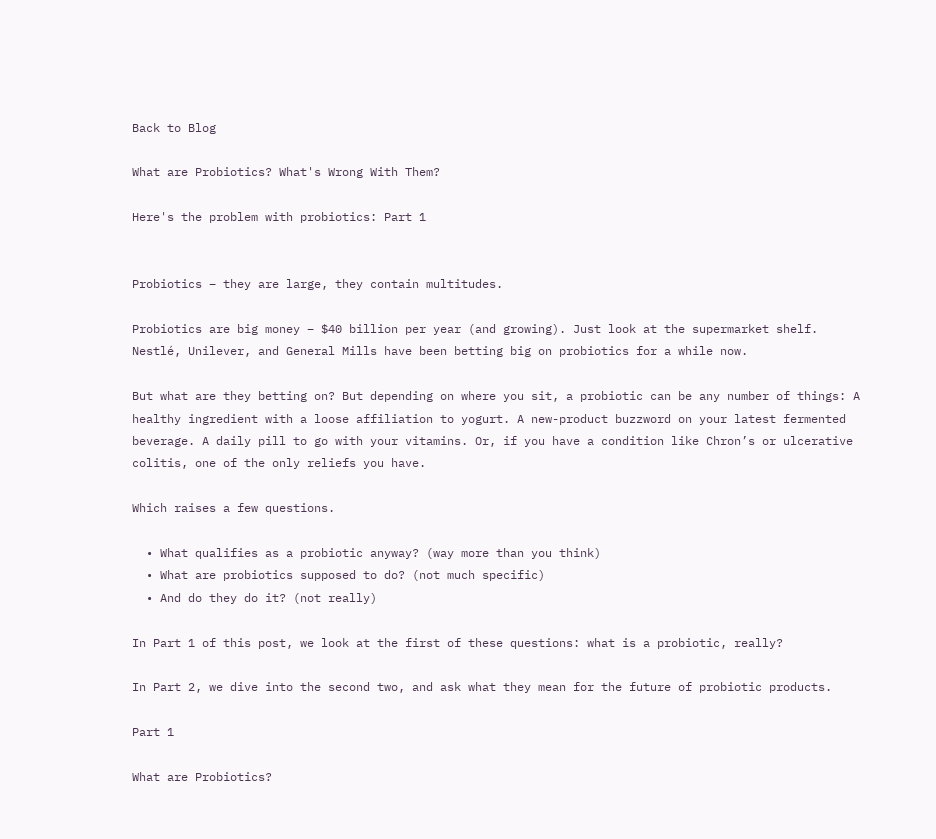Back to Blog

What are Probiotics? What's Wrong With Them?

Here's the problem with probiotics: Part 1


Probiotics – they are large, they contain multitudes.

Probiotics are big money – $40 billion per year (and growing). Just look at the supermarket shelf. Nestlé, Unilever, and General Mills have been betting big on probiotics for a while now.

But what are they betting on? But depending on where you sit, a probiotic can be any number of things: A healthy ingredient with a loose affiliation to yogurt. A new-product buzzword on your latest fermented beverage. A daily pill to go with your vitamins. Or, if you have a condition like Chron’s or ulcerative colitis, one of the only reliefs you have.

Which raises a few questions.

  • What qualifies as a probiotic anyway? (way more than you think)
  • What are probiotics supposed to do? (not much specific)
  • And do they do it? (not really)

In Part 1 of this post, we look at the first of these questions: what is a probiotic, really?

In Part 2, we dive into the second two, and ask what they mean for the future of probiotic products.

Part 1

What are Probiotics?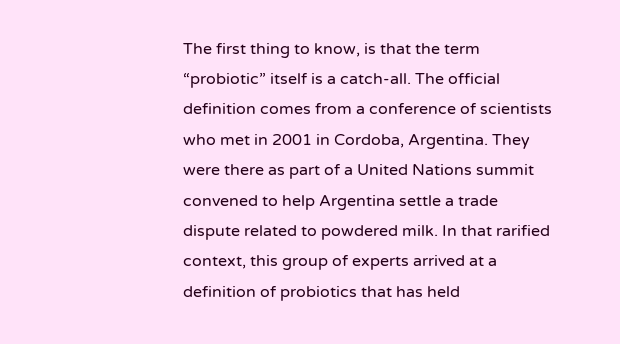The first thing to know, is that the term “probiotic” itself is a catch-all. The official definition comes from a conference of scientists who met in 2001 in Cordoba, Argentina. They were there as part of a United Nations summit convened to help Argentina settle a trade dispute related to powdered milk. In that rarified context, this group of experts arrived at a definition of probiotics that has held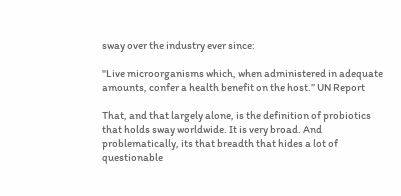sway over the industry ever since:

"Live microorganisms which, when administered in adequate amounts, confer a health benefit on the host.” UN Report

That, and that largely alone, is the definition of probiotics that holds sway worldwide. It is very broad. And problematically, its that breadth that hides a lot of questionable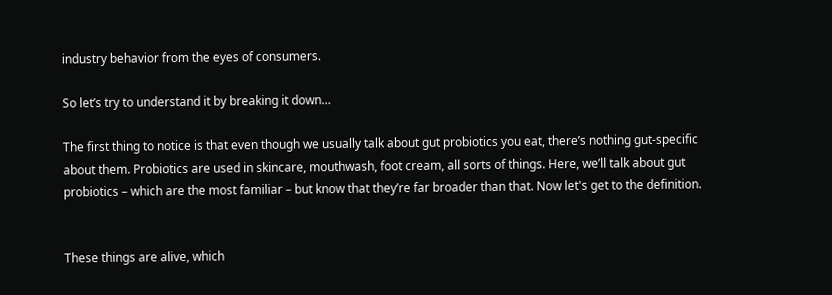industry behavior from the eyes of consumers.

So let’s try to understand it by breaking it down…

The first thing to notice is that even though we usually talk about gut probiotics you eat, there’s nothing gut-specific about them. Probiotics are used in skincare, mouthwash, foot cream, all sorts of things. Here, we’ll talk about gut probiotics – which are the most familiar – but know that they’re far broader than that. Now let's get to the definition.


These things are alive, which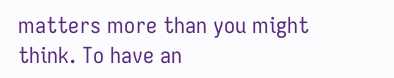matters more than you might think. To have an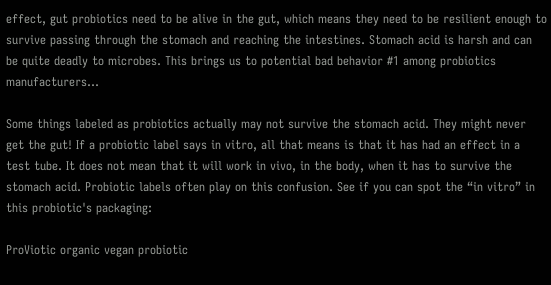effect, gut probiotics need to be alive in the gut, which means they need to be resilient enough to survive passing through the stomach and reaching the intestines. Stomach acid is harsh and can be quite deadly to microbes. This brings us to potential bad behavior #1 among probiotics manufacturers…

Some things labeled as probiotics actually may not survive the stomach acid. They might never get the gut! If a probiotic label says in vitro, all that means is that it has had an effect in a test tube. It does not mean that it will work in vivo, in the body, when it has to survive the stomach acid. Probiotic labels often play on this confusion. See if you can spot the “in vitro” in this probiotic's packaging:

ProViotic organic vegan probiotic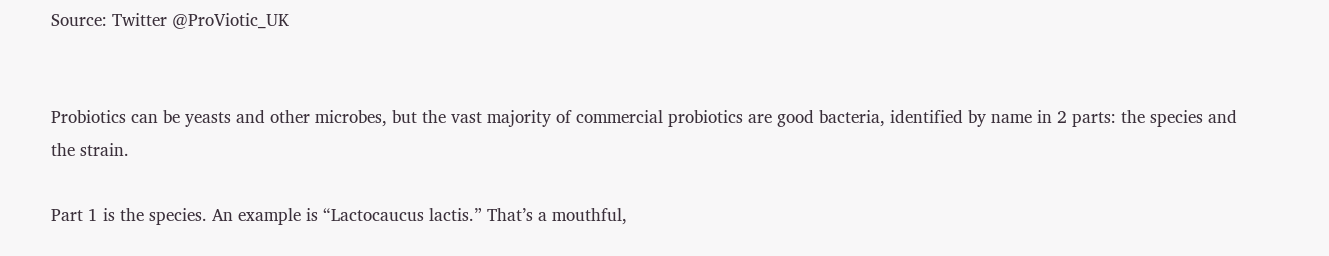Source: Twitter @ProViotic_UK


Probiotics can be yeasts and other microbes, but the vast majority of commercial probiotics are good bacteria, identified by name in 2 parts: the species and the strain.

Part 1 is the species. An example is “Lactocaucus lactis.” That’s a mouthful,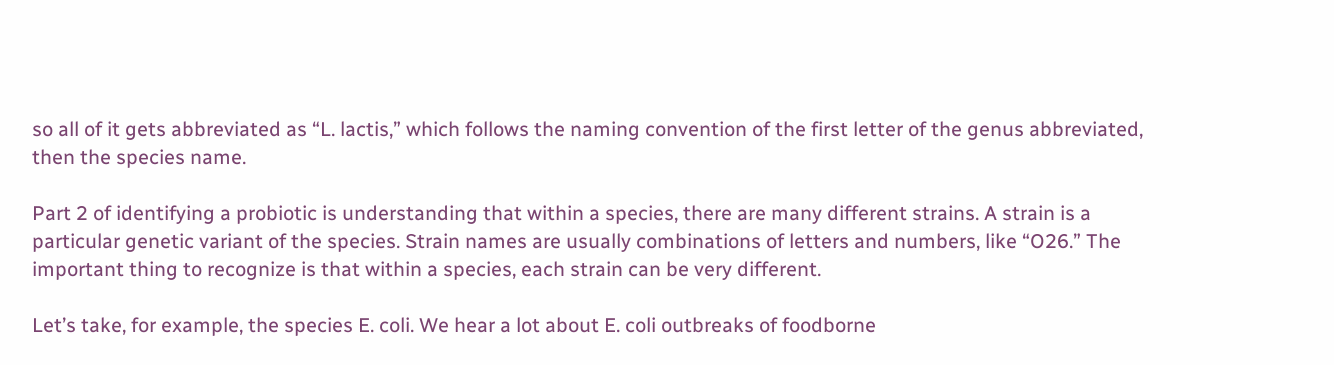so all of it gets abbreviated as “L. lactis,” which follows the naming convention of the first letter of the genus abbreviated, then the species name.

Part 2 of identifying a probiotic is understanding that within a species, there are many different strains. A strain is a particular genetic variant of the species. Strain names are usually combinations of letters and numbers, like “O26.” The important thing to recognize is that within a species, each strain can be very different.

Let’s take, for example, the species E. coli. We hear a lot about E. coli outbreaks of foodborne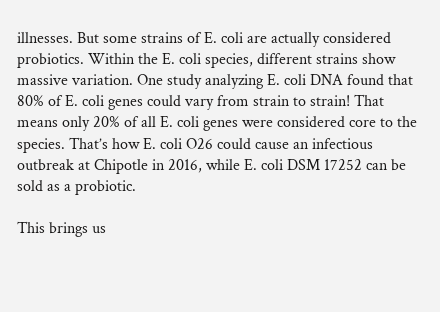illnesses. But some strains of E. coli are actually considered probiotics. Within the E. coli species, different strains show massive variation. One study analyzing E. coli DNA found that 80% of E. coli genes could vary from strain to strain! That means only 20% of all E. coli genes were considered core to the species. That’s how E. coli O26 could cause an infectious outbreak at Chipotle in 2016, while E. coli DSM 17252 can be sold as a probiotic.

This brings us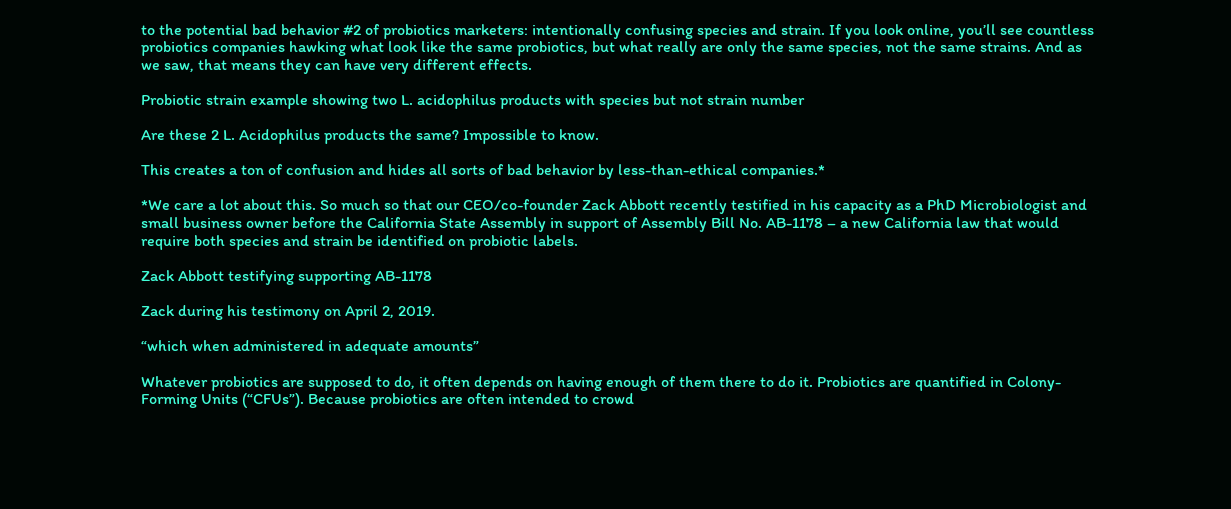to the potential bad behavior #2 of probiotics marketers: intentionally confusing species and strain. If you look online, you’ll see countless probiotics companies hawking what look like the same probiotics, but what really are only the same species, not the same strains. And as we saw, that means they can have very different effects.

Probiotic strain example showing two L. acidophilus products with species but not strain number

Are these 2 L. Acidophilus products the same? Impossible to know.

This creates a ton of confusion and hides all sorts of bad behavior by less-than-ethical companies.*

*We care a lot about this. So much so that our CEO/co-founder Zack Abbott recently testified in his capacity as a PhD Microbiologist and small business owner before the California State Assembly in support of Assembly Bill No. AB-1178 – a new California law that would require both species and strain be identified on probiotic labels.

Zack Abbott testifying supporting AB-1178

Zack during his testimony on April 2, 2019.

“which when administered in adequate amounts”

Whatever probiotics are supposed to do, it often depends on having enough of them there to do it. Probiotics are quantified in Colony-Forming Units (“CFUs”). Because probiotics are often intended to crowd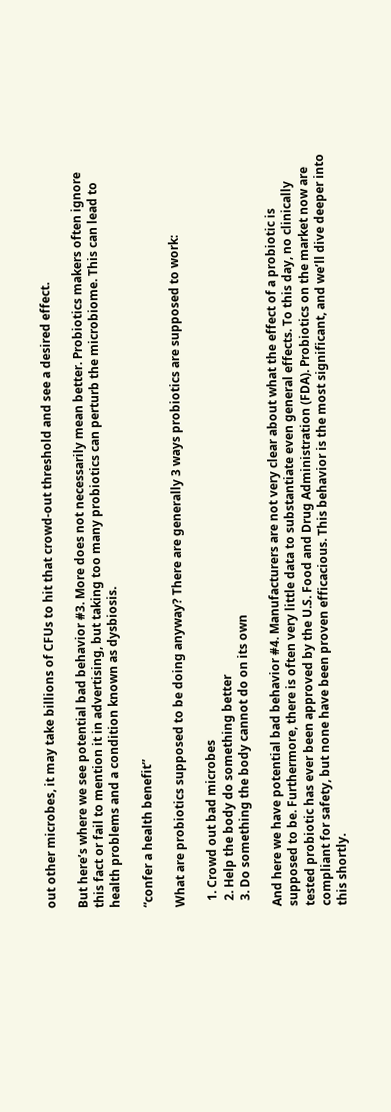out other microbes, it may take billions of CFUs to hit that crowd-out threshold and see a desired effect.

But here’s where we see potential bad behavior #3. More does not necessarily mean better. Probiotics makers often ignore this fact or fail to mention it in advertising, but taking too many probiotics can perturb the microbiome. This can lead to health problems and a condition known as dysbiosis.

“confer a health benefit”

What are probiotics supposed to be doing anyway? There are generally 3 ways probiotics are supposed to work:

  1. Crowd out bad microbes
  2. Help the body do something better
  3. Do something the body cannot do on its own

And here we have potential bad behavior #4. Manufacturers are not very clear about what the effect of a probiotic is supposed to be. Furthermore, there is often very little data to substantiate even general effects. To this day, no clinically tested probiotic has ever been approved by the U.S. Food and Drug Administration (FDA). Probiotics on the market now are compliant for safety, but none have been proven efficacious. This behavior is the most significant, and we’ll dive deeper into this shortly.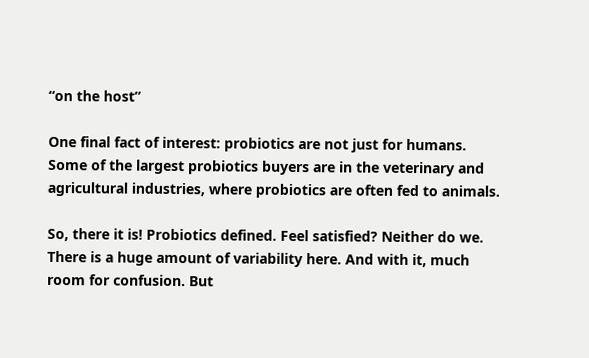“on the host”

One final fact of interest: probiotics are not just for humans. Some of the largest probiotics buyers are in the veterinary and agricultural industries, where probiotics are often fed to animals.

So, there it is! Probiotics defined. Feel satisfied? Neither do we. There is a huge amount of variability here. And with it, much room for confusion. But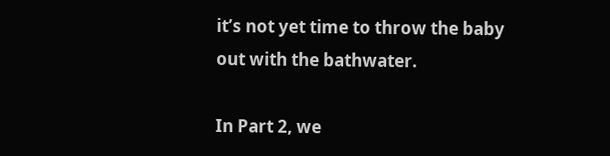it’s not yet time to throw the baby out with the bathwater.

In Part 2, we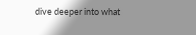dive deeper into what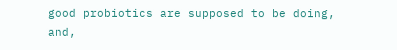good probiotics are supposed to be doing, and,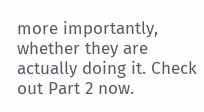more importantly, whether they are actually doing it. Check out Part 2 now.